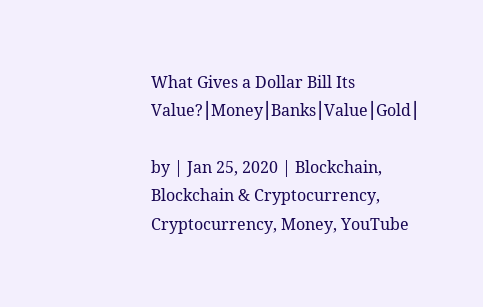What Gives a Dollar Bill Its Value?⎮Money⎮Banks⎮Value⎮Gold⎮

by | Jan 25, 2020 | Blockchain, Blockchain & Cryptocurrency, Cryptocurrency, Money, YouTube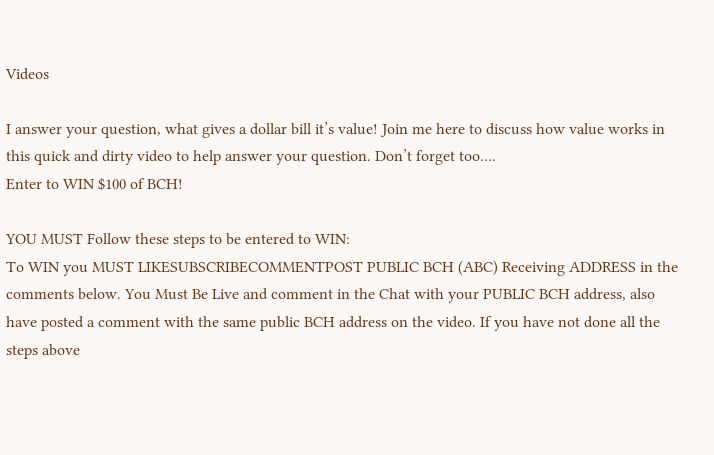Videos

I answer your question, what gives a dollar bill it’s value! Join me here to discuss how value works in this quick and dirty video to help answer your question. Don’t forget too….
Enter to WIN $100 of BCH!

YOU MUST Follow these steps to be entered to WIN:
To WIN you MUST LIKESUBSCRIBECOMMENTPOST PUBLIC BCH (ABC) Receiving ADDRESS in the comments below. You Must Be Live and comment in the Chat with your PUBLIC BCH address, also have posted a comment with the same public BCH address on the video. If you have not done all the steps above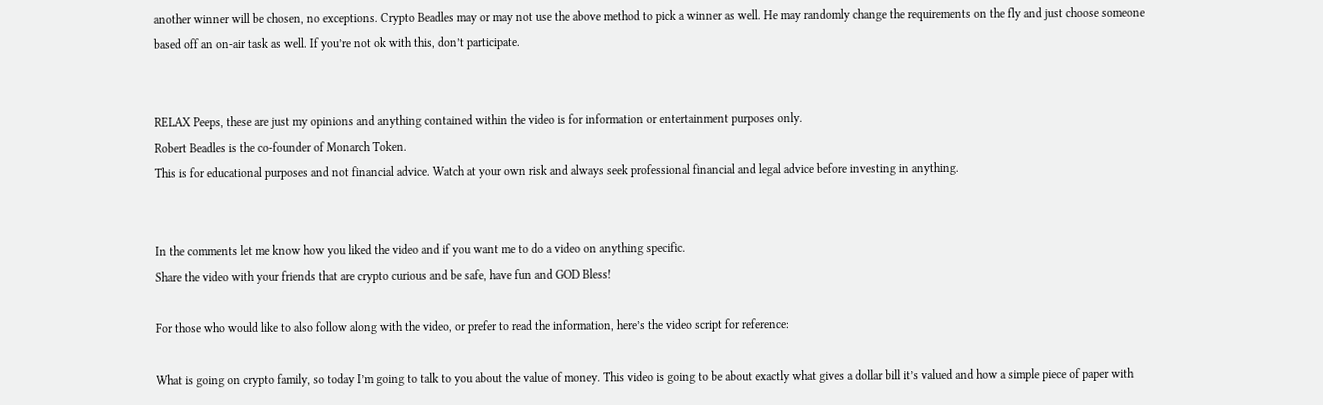another winner will be chosen, no exceptions. Crypto Beadles may or may not use the above method to pick a winner as well. He may randomly change the requirements on the fly and just choose someone based off an on-air task as well. If you’re not ok with this, don’t participate.


RELAX Peeps, these are just my opinions and anything contained within the video is for information or entertainment purposes only.
Robert Beadles is the co-founder of Monarch Token.
This is for educational purposes and not financial advice. Watch at your own risk and always seek professional financial and legal advice before investing in anything.


In the comments let me know how you liked the video and if you want me to do a video on anything specific.
Share the video with your friends that are crypto curious and be safe, have fun and GOD Bless!

For those who would like to also follow along with the video, or prefer to read the information, here’s the video script for reference:

What is going on crypto family, so today I’m going to talk to you about the value of money. This video is going to be about exactly what gives a dollar bill it’s valued and how a simple piece of paper with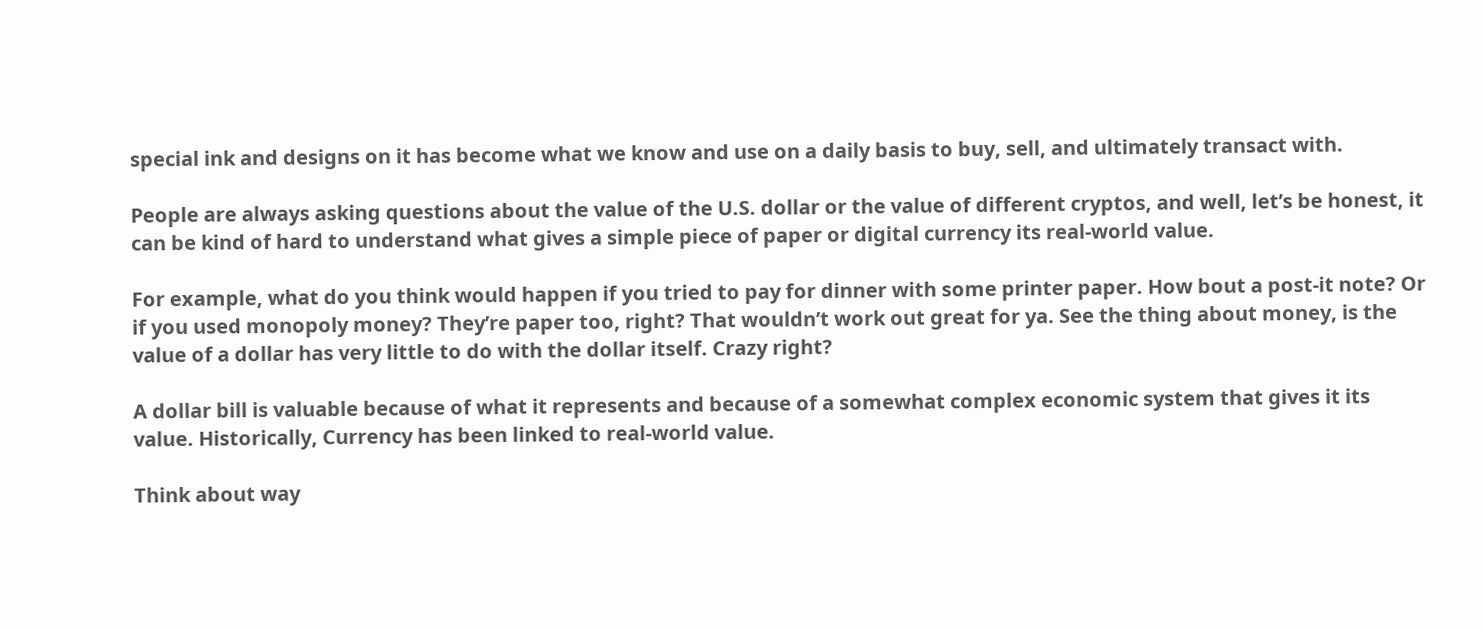special ink and designs on it has become what we know and use on a daily basis to buy, sell, and ultimately transact with.

People are always asking questions about the value of the U.S. dollar or the value of different cryptos, and well, let’s be honest, it can be kind of hard to understand what gives a simple piece of paper or digital currency its real-world value.

For example, what do you think would happen if you tried to pay for dinner with some printer paper. How bout a post-it note? Or if you used monopoly money? They’re paper too, right? That wouldn’t work out great for ya. See the thing about money, is the value of a dollar has very little to do with the dollar itself. Crazy right?

A dollar bill is valuable because of what it represents and because of a somewhat complex economic system that gives it its value. Historically, Currency has been linked to real-world value.

Think about way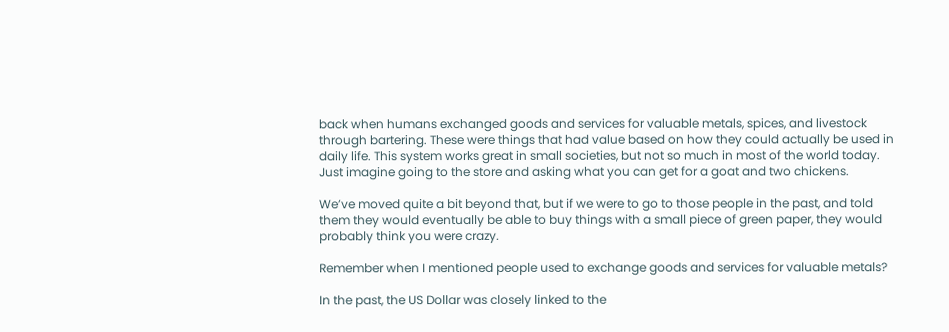back when humans exchanged goods and services for valuable metals, spices, and livestock through bartering. These were things that had value based on how they could actually be used in daily life. This system works great in small societies, but not so much in most of the world today. Just imagine going to the store and asking what you can get for a goat and two chickens.

We’ve moved quite a bit beyond that, but if we were to go to those people in the past, and told them they would eventually be able to buy things with a small piece of green paper, they would probably think you were crazy.

Remember when I mentioned people used to exchange goods and services for valuable metals?

In the past, the US Dollar was closely linked to the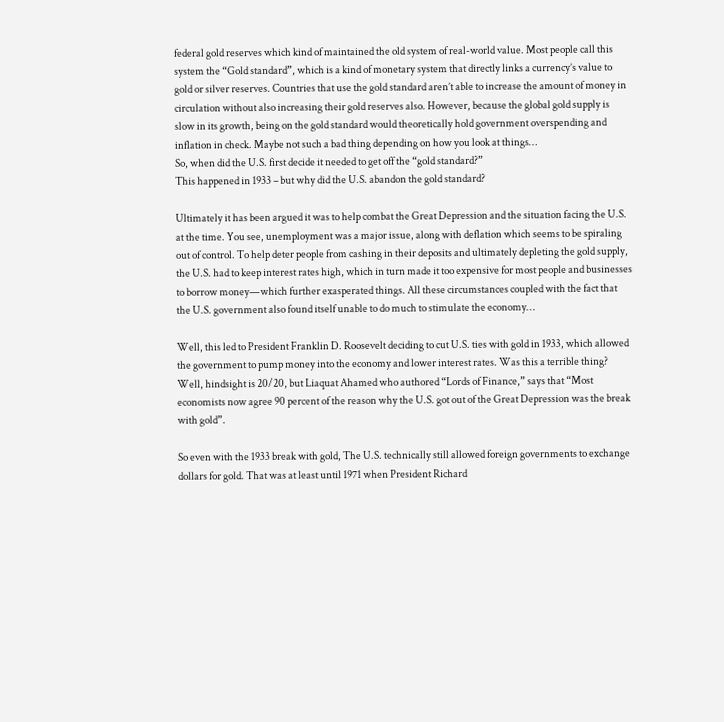federal gold reserves which kind of maintained the old system of real-world value. Most people call this system the “Gold standard”, which is a kind of monetary system that directly links a currency’s value to gold or silver reserves. Countries that use the gold standard aren’t able to increase the amount of money in circulation without also increasing their gold reserves also. However, because the global gold supply is slow in its growth, being on the gold standard would theoretically hold government overspending and inflation in check. Maybe not such a bad thing depending on how you look at things…
So, when did the U.S. first decide it needed to get off the “gold standard?”
This happened in 1933 – but why did the U.S. abandon the gold standard?

Ultimately it has been argued it was to help combat the Great Depression and the situation facing the U.S. at the time. You see, unemployment was a major issue, along with deflation which seems to be spiraling out of control. To help deter people from cashing in their deposits and ultimately depleting the gold supply, the U.S. had to keep interest rates high, which in turn made it too expensive for most people and businesses to borrow money—which further exasperated things. All these circumstances coupled with the fact that the U.S. government also found itself unable to do much to stimulate the economy…

Well, this led to President Franklin D. Roosevelt deciding to cut U.S. ties with gold in 1933, which allowed the government to pump money into the economy and lower interest rates. Was this a terrible thing? Well, hindsight is 20/20, but Liaquat Ahamed who authored “Lords of Finance,” says that “Most economists now agree 90 percent of the reason why the U.S. got out of the Great Depression was the break with gold”.

So even with the 1933 break with gold, The U.S. technically still allowed foreign governments to exchange dollars for gold. That was at least until 1971 when President Richard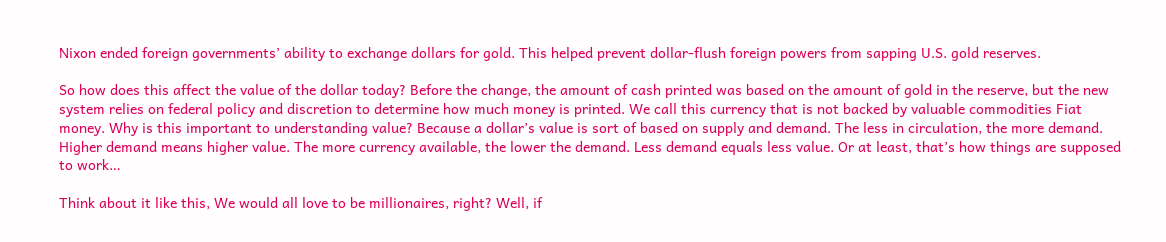Nixon ended foreign governments’ ability to exchange dollars for gold. This helped prevent dollar-flush foreign powers from sapping U.S. gold reserves.

So how does this affect the value of the dollar today? Before the change, the amount of cash printed was based on the amount of gold in the reserve, but the new system relies on federal policy and discretion to determine how much money is printed. We call this currency that is not backed by valuable commodities Fiat money. Why is this important to understanding value? Because a dollar’s value is sort of based on supply and demand. The less in circulation, the more demand. Higher demand means higher value. The more currency available, the lower the demand. Less demand equals less value. Or at least, that’s how things are supposed to work…

Think about it like this, We would all love to be millionaires, right? Well, if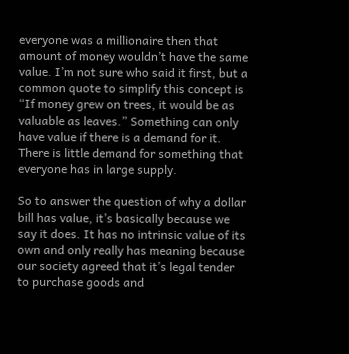everyone was a millionaire then that amount of money wouldn’t have the same value. I’m not sure who said it first, but a common quote to simplify this concept is “If money grew on trees, it would be as valuable as leaves.” Something can only have value if there is a demand for it. There is little demand for something that everyone has in large supply.

So to answer the question of why a dollar bill has value, it’s basically because we say it does. It has no intrinsic value of its own and only really has meaning because our society agreed that it’s legal tender to purchase goods and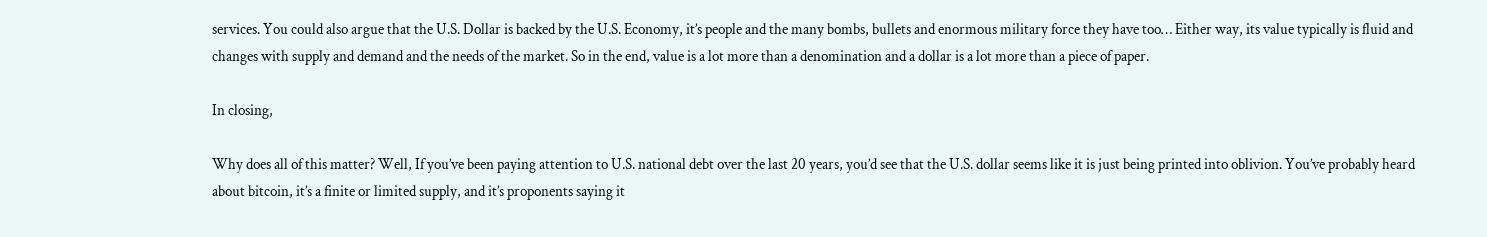services. You could also argue that the U.S. Dollar is backed by the U.S. Economy, it’s people and the many bombs, bullets and enormous military force they have too… Either way, its value typically is fluid and changes with supply and demand and the needs of the market. So in the end, value is a lot more than a denomination and a dollar is a lot more than a piece of paper.

In closing,

Why does all of this matter? Well, If you’ve been paying attention to U.S. national debt over the last 20 years, you’d see that the U.S. dollar seems like it is just being printed into oblivion. You’ve probably heard about bitcoin, it’s a finite or limited supply, and it’s proponents saying it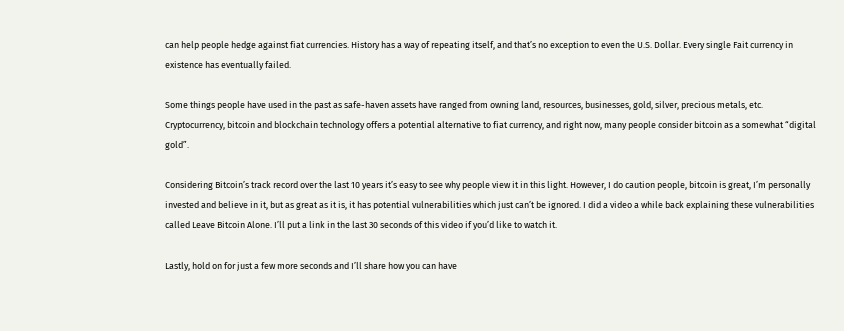can help people hedge against fiat currencies. History has a way of repeating itself, and that’s no exception to even the U.S. Dollar. Every single Fait currency in existence has eventually failed.

Some things people have used in the past as safe-haven assets have ranged from owning land, resources, businesses, gold, silver, precious metals, etc. Cryptocurrency, bitcoin and blockchain technology offers a potential alternative to fiat currency, and right now, many people consider bitcoin as a somewhat “digital gold”.

Considering Bitcoin’s track record over the last 10 years it’s easy to see why people view it in this light. However, I do caution people, bitcoin is great, I’m personally invested and believe in it, but as great as it is, it has potential vulnerabilities which just can’t be ignored. I did a video a while back explaining these vulnerabilities called Leave Bitcoin Alone. I’ll put a link in the last 30 seconds of this video if you’d like to watch it.

Lastly, hold on for just a few more seconds and I’ll share how you can have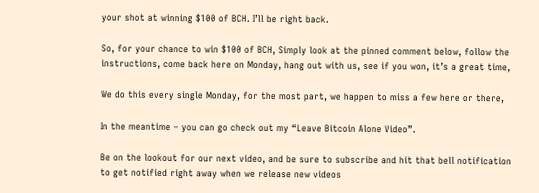your shot at winning $100 of BCH. I’ll be right back.

So, for your chance to win $100 of BCH, Simply look at the pinned comment below, follow the instructions, come back here on Monday, hang out with us, see if you won, it’s a great time,

We do this every single Monday, for the most part, we happen to miss a few here or there,

In the meantime – you can go check out my “Leave Bitcoin Alone Video”.

Be on the lookout for our next video, and be sure to subscribe and hit that bell notification to get notified right away when we release new videos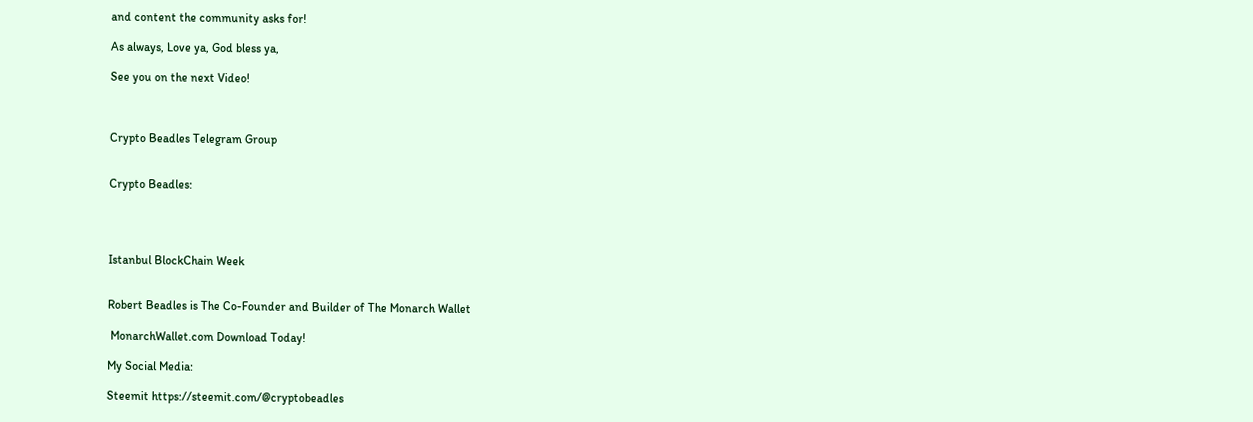and content the community asks for!

As always, Love ya, God bless ya,

See you on the next Video!



Crypto Beadles Telegram Group


Crypto Beadles:




Istanbul BlockChain Week


Robert Beadles is The Co-Founder and Builder of The Monarch Wallet

 MonarchWallet.com Download Today!

My Social Media:

Steemit https://steemit.com/@cryptobeadles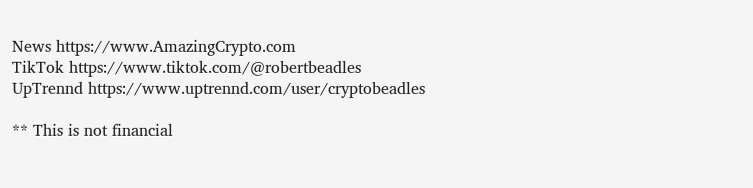News https://www.AmazingCrypto.com
TikTok https://www.tiktok.com/@robertbeadles
UpTrennd https://www.uptrennd.com/user/cryptobeadles

** This is not financial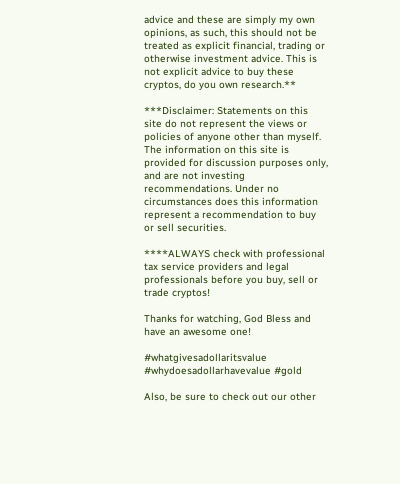advice and these are simply my own opinions, as such, this should not be treated as explicit financial, trading or otherwise investment advice. This is not explicit advice to buy these cryptos, do you own research.**

***Disclaimer: Statements on this site do not represent the views or policies of anyone other than myself. The information on this site is provided for discussion purposes only, and are not investing recommendations. Under no circumstances does this information represent a recommendation to buy or sell securities.

****ALWAYS check with professional tax service providers and legal professionals before you buy, sell or trade cryptos!

Thanks for watching, God Bless and have an awesome one!

#whatgivesadollaritsvalue #whydoesadollarhavevalue #gold

Also, be sure to check out our other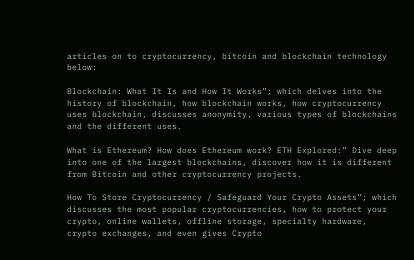articles on to cryptocurrency, bitcoin and blockchain technology below:

Blockchain: What It Is and How It Works”; which delves into the history of blockchain, how blockchain works, how cryptocurrency uses blockchain, discusses anonymity, various types of blockchains and the different uses.

What is Ethereum? How does Ethereum work? ETH Explored:” Dive deep into one of the largest blockchains, discover how it is different from Bitcoin and other cryptocurrency projects.

How To Store Cryptocurrency / Safeguard Your Crypto Assets”; which discusses the most popular cryptocurrencies, how to protect your crypto, online wallets, offline storage, specialty hardware, crypto exchanges, and even gives Crypto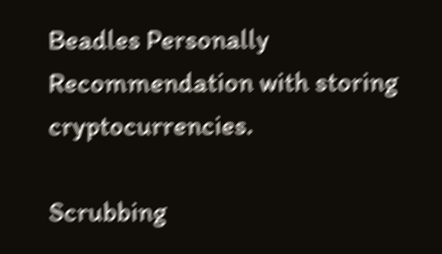Beadles Personally Recommendation with storing cryptocurrencies.

Scrubbing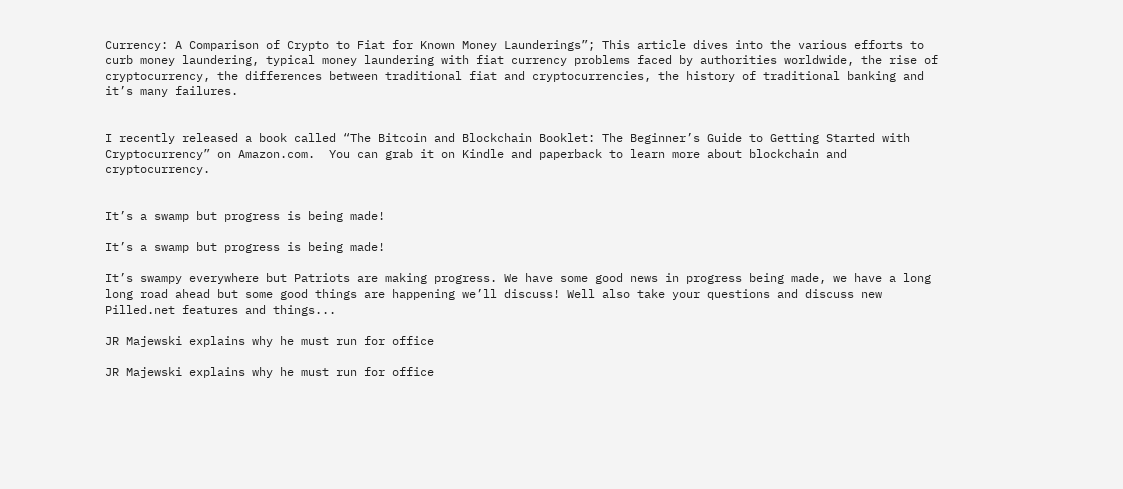Currency: A Comparison of Crypto to Fiat for Known Money Launderings”; This article dives into the various efforts to curb money laundering, typical money laundering with fiat currency problems faced by authorities worldwide, the rise of cryptocurrency, the differences between traditional fiat and cryptocurrencies, the history of traditional banking and it’s many failures.


I recently released a book called “The Bitcoin and Blockchain Booklet: The Beginner’s Guide to Getting Started with Cryptocurrency” on Amazon.com.  You can grab it on Kindle and paperback to learn more about blockchain and cryptocurrency.


It’s a swamp but progress is being made!

It’s a swamp but progress is being made!

It’s swampy everywhere but Patriots are making progress. We have some good news in progress being made, we have a long long road ahead but some good things are happening we’ll discuss! Well also take your questions and discuss new Pilled.net features and things...

JR Majewski explains why he must run for office

JR Majewski explains why he must run for office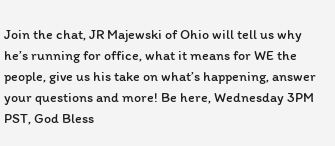Join the chat, JR Majewski of Ohio will tell us why he’s running for office, what it means for WE the people, give us his take on what’s happening, answer your questions and more! Be here, Wednesday 3PM PST, God Bless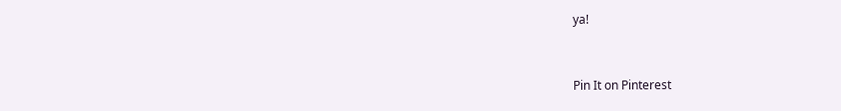ya!


Pin It on Pinterest